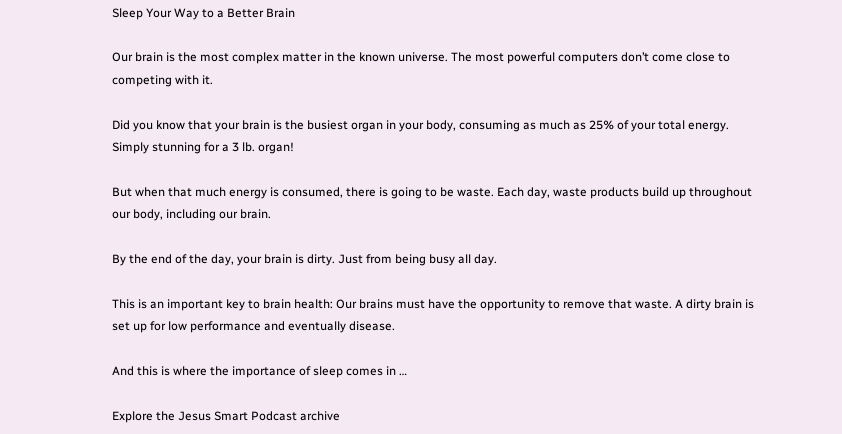Sleep Your Way to a Better Brain

Our brain is the most complex matter in the known universe. The most powerful computers don’t come close to competing with it.

Did you know that your brain is the busiest organ in your body, consuming as much as 25% of your total energy. Simply stunning for a 3 lb. organ!

But when that much energy is consumed, there is going to be waste. Each day, waste products build up throughout our body, including our brain.

By the end of the day, your brain is dirty. Just from being busy all day.

This is an important key to brain health: Our brains must have the opportunity to remove that waste. A dirty brain is set up for low performance and eventually disease.

And this is where the importance of sleep comes in …

Explore the Jesus Smart Podcast archive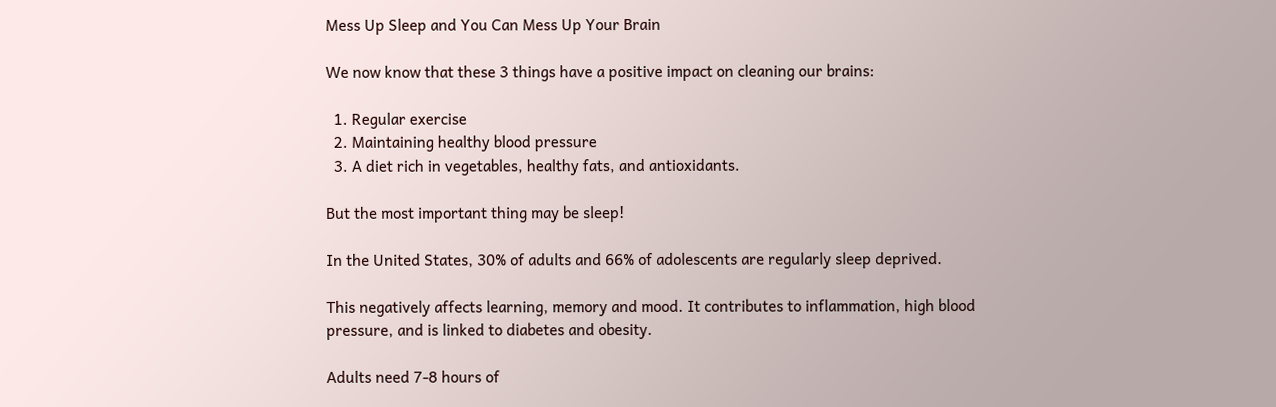Mess Up Sleep and You Can Mess Up Your Brain

We now know that these 3 things have a positive impact on cleaning our brains:

  1. Regular exercise
  2. Maintaining healthy blood pressure
  3. A diet rich in vegetables, healthy fats, and antioxidants.

But the most important thing may be sleep!

In the United States, 30% of adults and 66% of adolescents are regularly sleep deprived.

This negatively affects learning, memory and mood. It contributes to inflammation, high blood pressure, and is linked to diabetes and obesity.

Adults need 7-8 hours of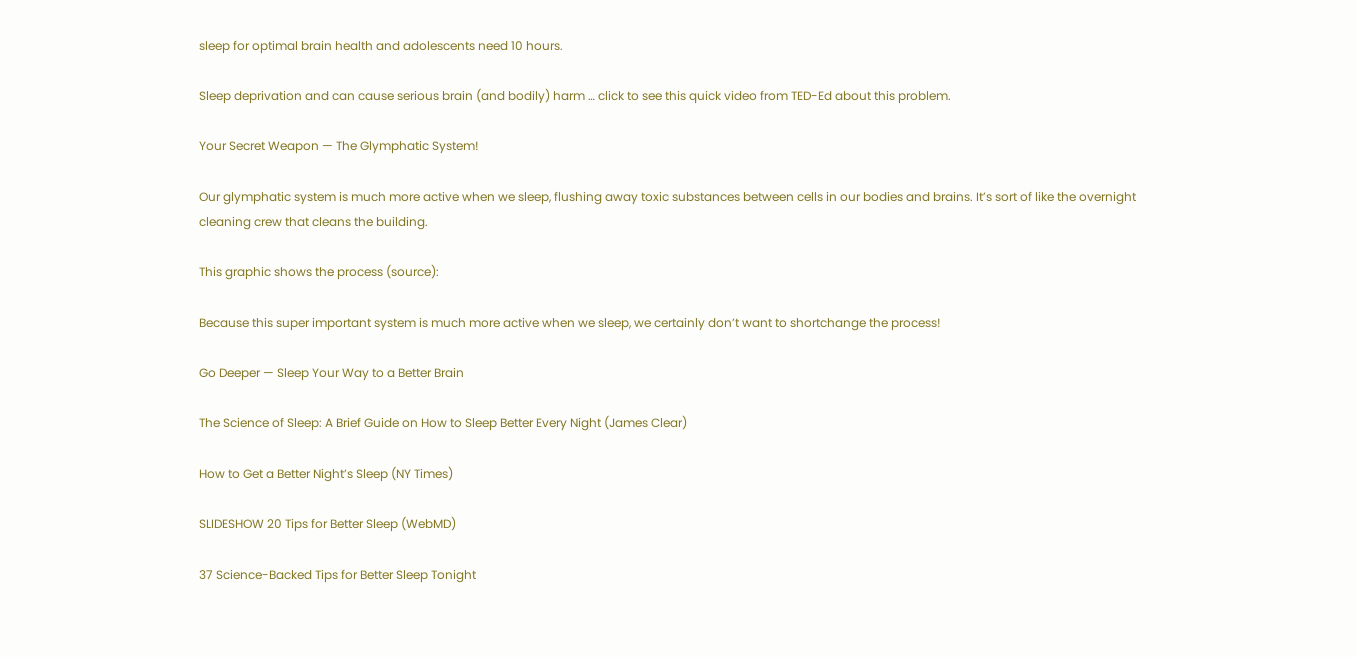sleep for optimal brain health and adolescents need 10 hours.

Sleep deprivation and can cause serious brain (and bodily) harm … click to see this quick video from TED-Ed about this problem.

Your Secret Weapon — The Glymphatic System!

Our glymphatic system is much more active when we sleep, flushing away toxic substances between cells in our bodies and brains. It’s sort of like the overnight cleaning crew that cleans the building.

This graphic shows the process (source):

Because this super important system is much more active when we sleep, we certainly don’t want to shortchange the process!

Go Deeper — Sleep Your Way to a Better Brain

The Science of Sleep: A Brief Guide on How to Sleep Better Every Night (James Clear)

How to Get a Better Night’s Sleep (NY Times)

SLIDESHOW 20 Tips for Better Sleep (WebMD)

37 Science-Backed Tips for Better Sleep Tonight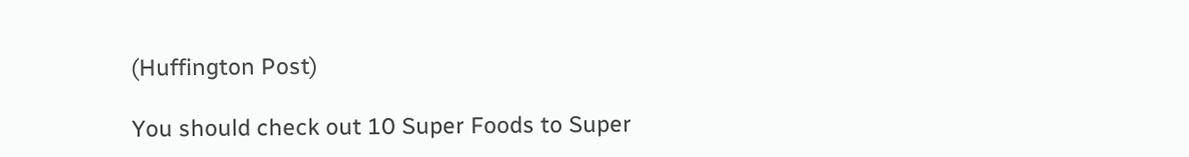(Huffington Post)

You should check out 10 Super Foods to Super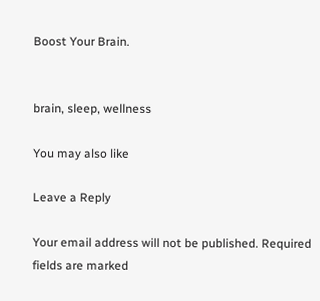Boost Your Brain.


brain, sleep, wellness

You may also like

Leave a Reply

Your email address will not be published. Required fields are marked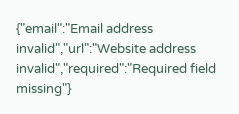{"email":"Email address invalid","url":"Website address invalid","required":"Required field missing"}